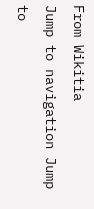From Wikitia
Jump to navigation Jump to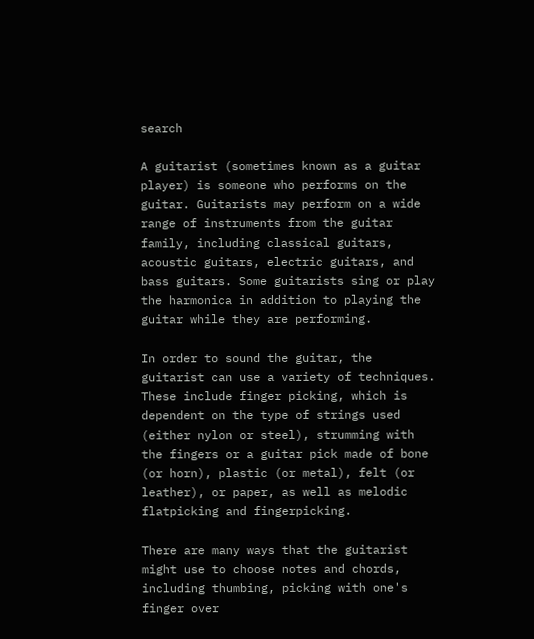search

A guitarist (sometimes known as a guitar player) is someone who performs on the guitar. Guitarists may perform on a wide range of instruments from the guitar family, including classical guitars, acoustic guitars, electric guitars, and bass guitars. Some guitarists sing or play the harmonica in addition to playing the guitar while they are performing.

In order to sound the guitar, the guitarist can use a variety of techniques. These include finger picking, which is dependent on the type of strings used (either nylon or steel), strumming with the fingers or a guitar pick made of bone (or horn), plastic (or metal), felt (or leather), or paper, as well as melodic flatpicking and fingerpicking.

There are many ways that the guitarist might use to choose notes and chords, including thumbing, picking with one's finger over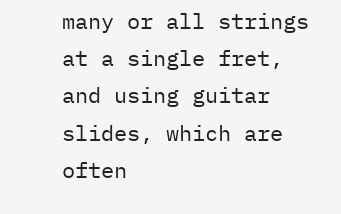many or all strings at a single fret, and using guitar slides, which are often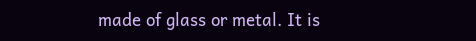made of glass or metal. It is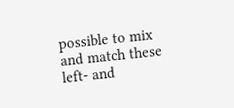possible to mix and match these left- and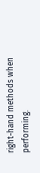right-hand methods when performing.